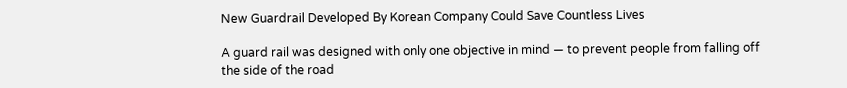New Guardrail Developed By Korean Company Could Save Countless Lives

A guard rail was designed with only one objective in mind — to prevent people from falling off the side of the road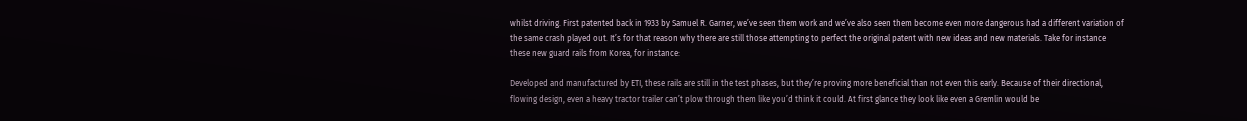whilst driving. First patented back in 1933 by Samuel R. Garner, we’ve seen them work and we’ve also seen them become even more dangerous had a different variation of the same crash played out. It’s for that reason why there are still those attempting to perfect the original patent with new ideas and new materials. Take for instance these new guard rails from Korea, for instance:

Developed and manufactured by ETI, these rails are still in the test phases, but they’re proving more beneficial than not even this early. Because of their directional, flowing design, even a heavy tractor trailer can’t plow through them like you’d think it could. At first glance they look like even a Gremlin would be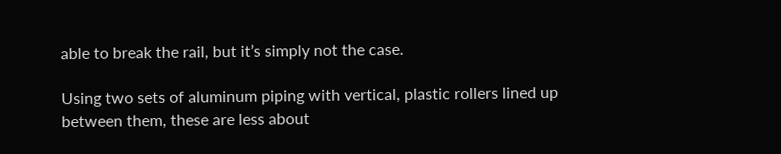able to break the rail, but it’s simply not the case.

Using two sets of aluminum piping with vertical, plastic rollers lined up between them, these are less about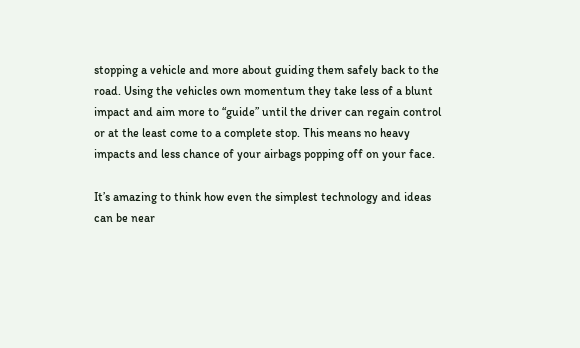stopping a vehicle and more about guiding them safely back to the road. Using the vehicles own momentum they take less of a blunt impact and aim more to “guide” until the driver can regain control or at the least come to a complete stop. This means no heavy impacts and less chance of your airbags popping off on your face.

It’s amazing to think how even the simplest technology and ideas can be near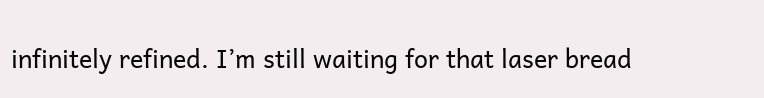infinitely refined. I’m still waiting for that laser bread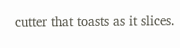cutter that toasts as it slices.